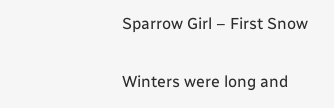Sparrow Girl – First Snow


Winters were long and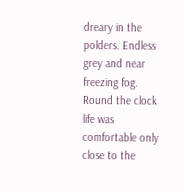dreary in the polders. Endless grey and near freezing fog. Round the clock life was comfortable only close to the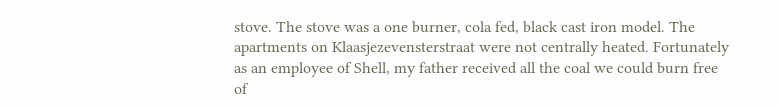stove. The stove was a one burner, cola fed, black cast iron model. The apartments on Klaasjezevensterstraat were not centrally heated. Fortunately as an employee of Shell, my father received all the coal we could burn free of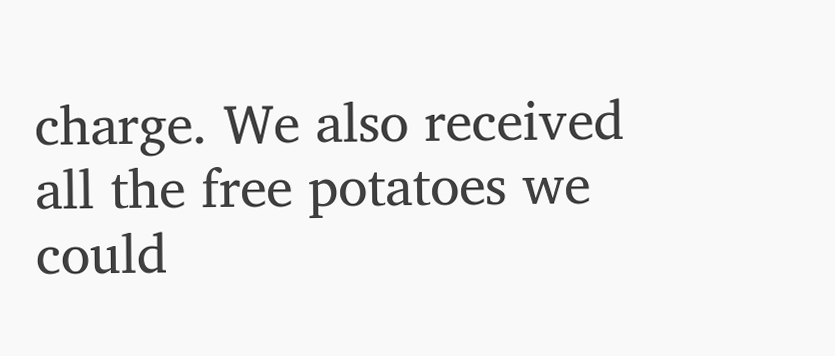charge. We also received all the free potatoes we could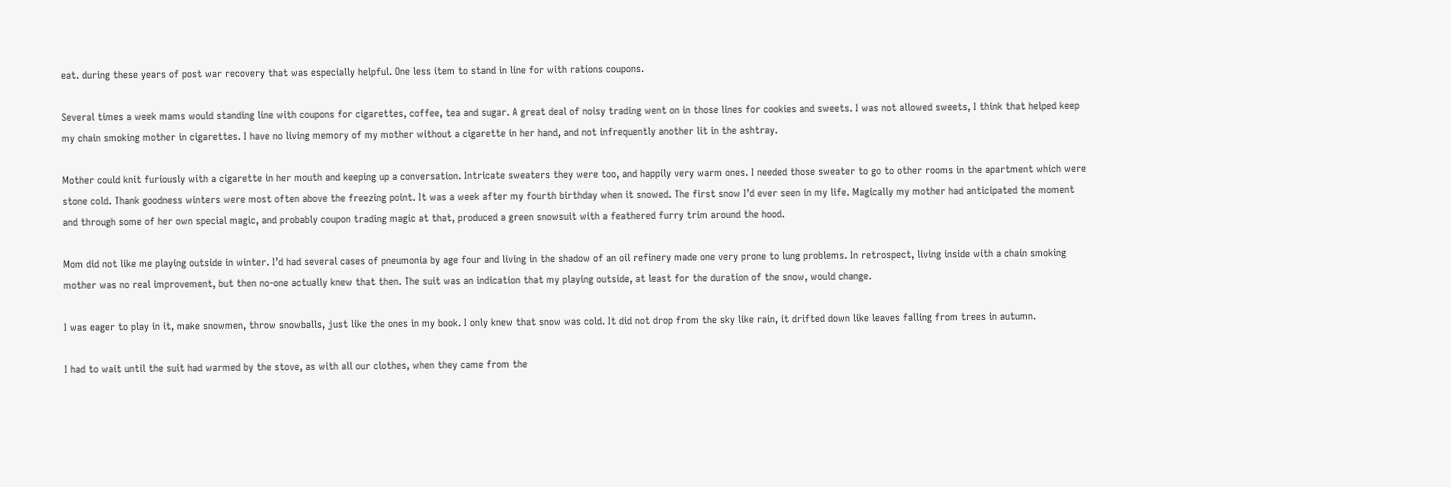eat. during these years of post war recovery that was especially helpful. One less item to stand in line for with rations coupons.

Several times a week mams would standing line with coupons for cigarettes, coffee, tea and sugar. A great deal of noisy trading went on in those lines for cookies and sweets. I was not allowed sweets, I think that helped keep my chain smoking mother in cigarettes. I have no living memory of my mother without a cigarette in her hand, and not infrequently another lit in the ashtray.

Mother could knit furiously with a cigarette in her mouth and keeping up a conversation. Intricate sweaters they were too, and happily very warm ones. I needed those sweater to go to other rooms in the apartment which were stone cold. Thank goodness winters were most often above the freezing point. It was a week after my fourth birthday when it snowed. The first snow I’d ever seen in my life. Magically my mother had anticipated the moment and through some of her own special magic, and probably coupon trading magic at that, produced a green snowsuit with a feathered furry trim around the hood.

Mom did not like me playing outside in winter. I’d had several cases of pneumonia by age four and living in the shadow of an oil refinery made one very prone to lung problems. In retrospect, living inside with a chain smoking mother was no real improvement, but then no-one actually knew that then. The suit was an indication that my playing outside, at least for the duration of the snow, would change.

I was eager to play in it, make snowmen, throw snowballs, just like the ones in my book. I only knew that snow was cold. It did not drop from the sky like rain, it drifted down like leaves falling from trees in autumn.

I had to wait until the suit had warmed by the stove, as with all our clothes, when they came from the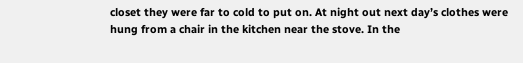closet they were far to cold to put on. At night out next day’s clothes were hung from a chair in the kitchen near the stove. In the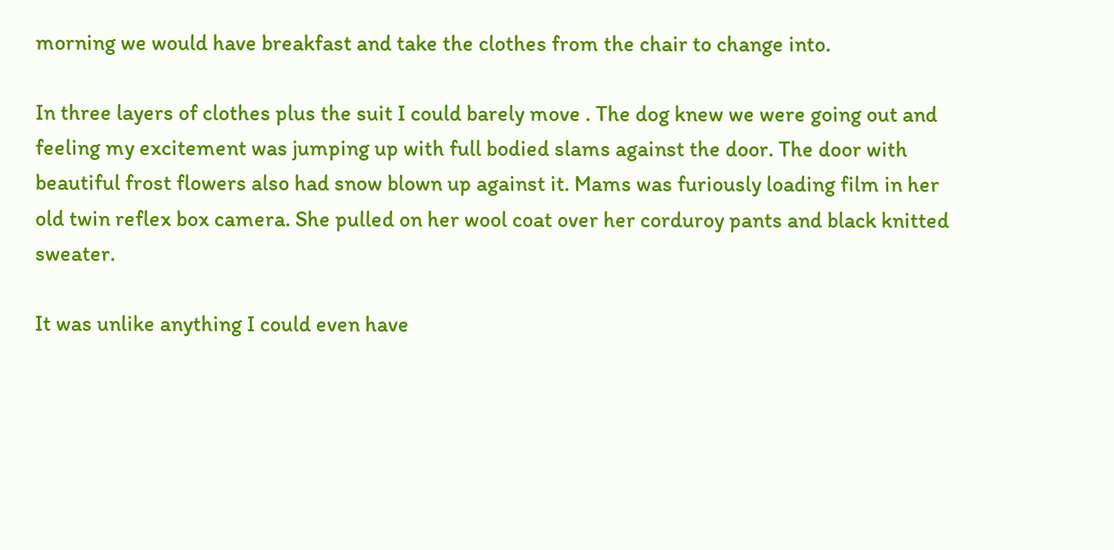morning we would have breakfast and take the clothes from the chair to change into.

In three layers of clothes plus the suit I could barely move . The dog knew we were going out and feeling my excitement was jumping up with full bodied slams against the door. The door with beautiful frost flowers also had snow blown up against it. Mams was furiously loading film in her old twin reflex box camera. She pulled on her wool coat over her corduroy pants and black knitted sweater.

It was unlike anything I could even have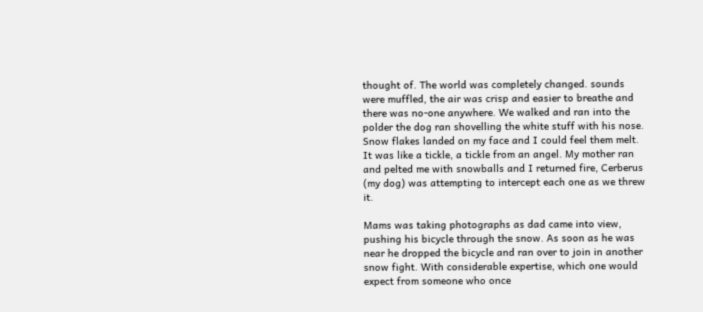thought of. The world was completely changed. sounds were muffled, the air was crisp and easier to breathe and there was no-one anywhere. We walked and ran into the polder the dog ran shovelling the white stuff with his nose. Snow flakes landed on my face and I could feel them melt. It was like a tickle, a tickle from an angel. My mother ran and pelted me with snowballs and I returned fire, Cerberus (my dog) was attempting to intercept each one as we threw it.

Mams was taking photographs as dad came into view, pushing his bicycle through the snow. As soon as he was near he dropped the bicycle and ran over to join in another snow fight. With considerable expertise, which one would expect from someone who once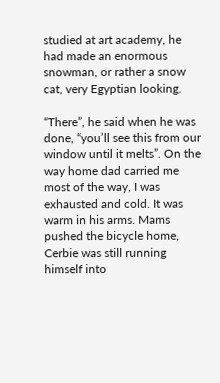studied at art academy, he had made an enormous snowman, or rather a snow cat, very Egyptian looking.

“There”, he said when he was done, “you’ll see this from our window until it melts”. On the way home dad carried me most of the way, I was exhausted and cold. It was warm in his arms. Mams pushed the bicycle home, Cerbie was still running himself into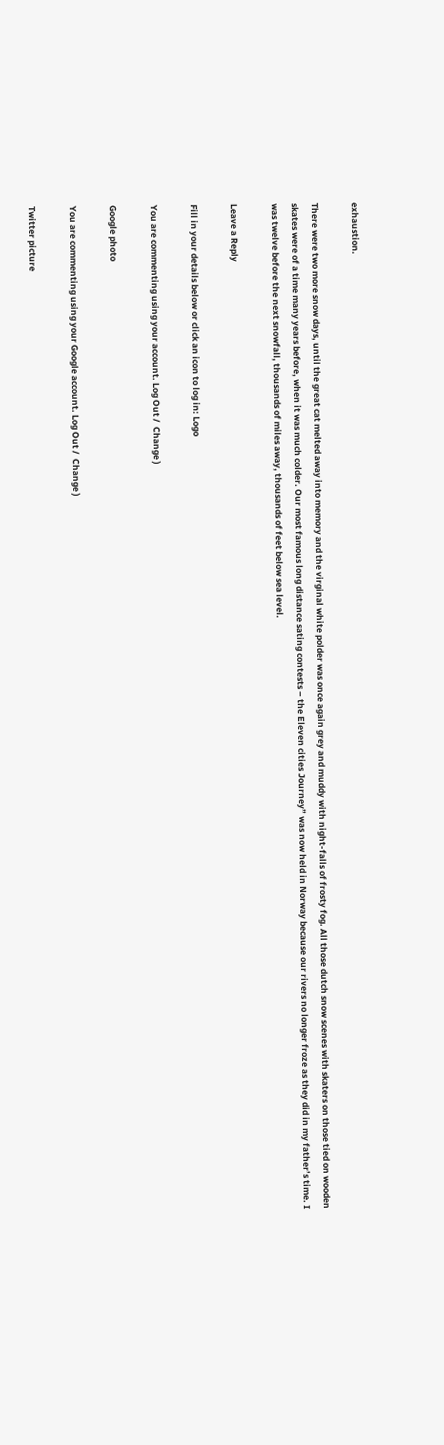exhaustion.

There were two more snow days, until the great cat melted away into memory and the virginal white polder was once again grey and muddy with night-falls of frosty fog. All those dutch snow scenes with skaters on those tied on wooden skates were of a time many years before, when it was much colder. Our most famous long distance sating contests – the Eleven cities Journey” was now held in Norway because our rivers no longer froze as they did in my father’s time. I was twelve before the next snowfall, thousands of miles away, thousands of feet below sea level.

Leave a Reply

Fill in your details below or click an icon to log in: Logo

You are commenting using your account. Log Out /  Change )

Google photo

You are commenting using your Google account. Log Out /  Change )

Twitter picture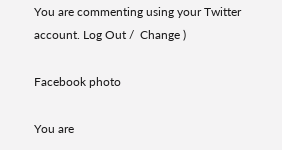You are commenting using your Twitter account. Log Out /  Change )

Facebook photo

You are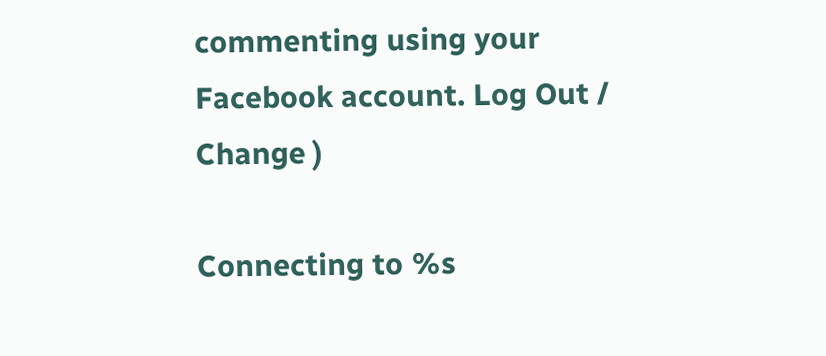commenting using your Facebook account. Log Out /  Change )

Connecting to %s